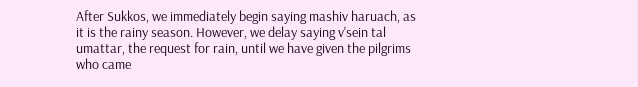After Sukkos, we immediately begin saying mashiv haruach, as it is the rainy season. However, we delay saying v'sein tal umattar, the request for rain, until we have given the pilgrims who came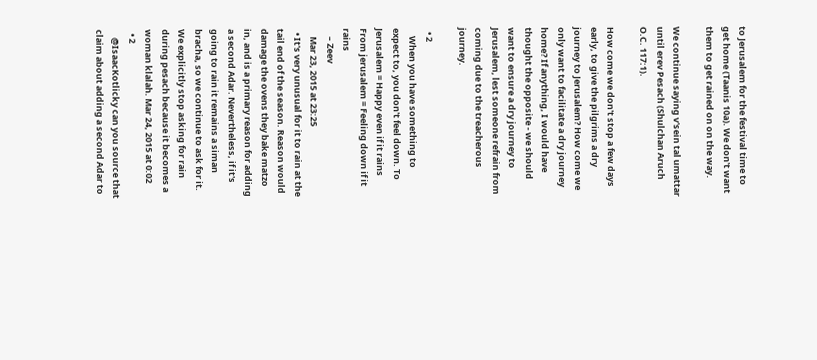to Jerusalem for the festival time to get home (Taanis 10a). We don't want them to get rained on on the way.

We continue saying v'sein tal umattar until erev Pesach (Shulchan Aruch O.C. 117:1).

How come we don't stop a few days early, to give the pilgrims a dry journey to Jerusalem? How come we only want to facilitate a dry journey home? If anything, I would have thought the opposite - we should want to ensure a dry journey to Jerusalem, lest someone refrain from coming due to the treacherous journey.

  • 2
    When you have something to expect to, you don't feel down. To Jerusalem = Happy even if it rains From jerusalem = Feeling down if it rains
    – Zeev
    Mar 23, 2015 at 23:25
  • It's very unusual for it to rain at the tail end of the season. Reason would damage the ovens they bake matzo in, and is a primary reason for adding a second Adar. Nevertheless, if it's going to rain it remains a siman bracha, so we continue to ask for it. We explicitly stop asking for rain during pesach because it becomes a woman klalah. Mar 24, 2015 at 0:02
  • 2
    @IsaacKotlicky can you source that claim about adding a second Adar to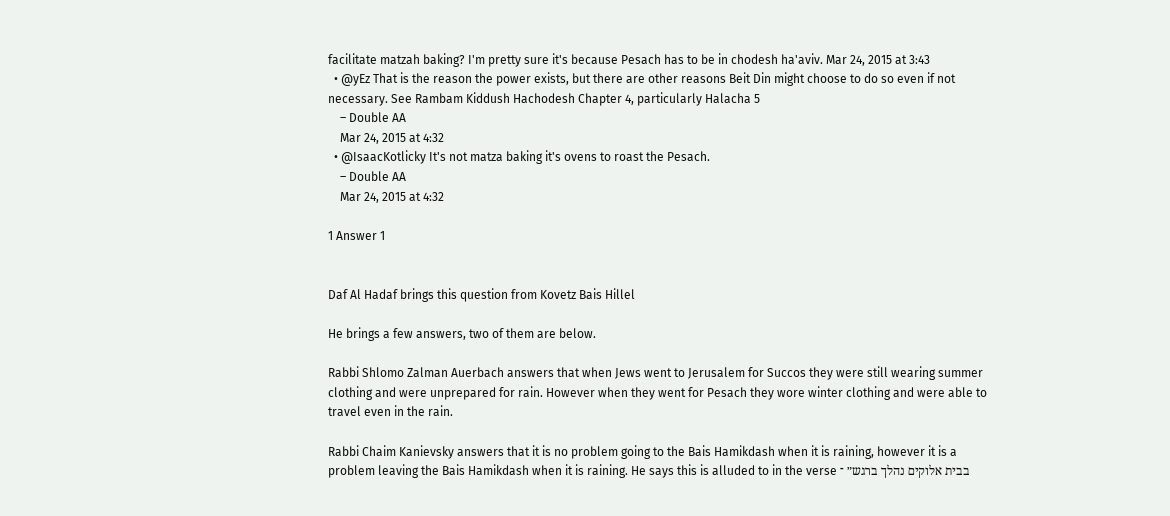facilitate matzah baking? I'm pretty sure it's because Pesach has to be in chodesh ha'aviv. Mar 24, 2015 at 3:43
  • @yEz That is the reason the power exists, but there are other reasons Beit Din might choose to do so even if not necessary. See Rambam Kiddush Hachodesh Chapter 4, particularly Halacha 5
    – Double AA
    Mar 24, 2015 at 4:32
  • @IsaacKotlicky It's not matza baking it's ovens to roast the Pesach.
    – Double AA
    Mar 24, 2015 at 4:32

1 Answer 1


Daf Al Hadaf brings this question from Kovetz Bais Hillel

He brings a few answers, two of them are below.

Rabbi Shlomo Zalman Auerbach answers that when Jews went to Jerusalem for Succos they were still wearing summer clothing and were unprepared for rain. However when they went for Pesach they wore winter clothing and were able to travel even in the rain.

Rabbi Chaim Kanievsky answers that it is no problem going to the Bais Hamikdash when it is raining, however it is a problem leaving the Bais Hamikdash when it is raining. He says this is alluded to in the verse בבית אלוקים נהלך ברגש״ ־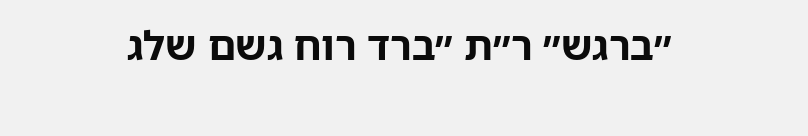״ברגש״ ר״ת ״ברד רוח גשם שלג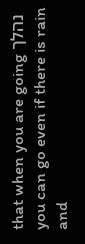that when you are going נהלך you can go even if there is rain and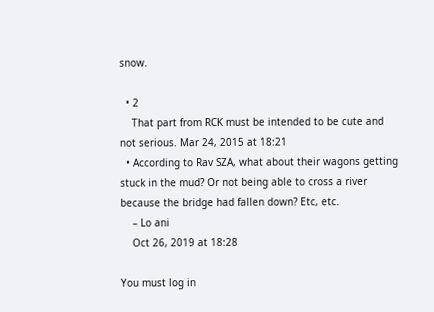snow.

  • 2
    That part from RCK must be intended to be cute and not serious. Mar 24, 2015 at 18:21
  • According to Rav SZA, what about their wagons getting stuck in the mud? Or not being able to cross a river because the bridge had fallen down? Etc, etc.
    – Lo ani
    Oct 26, 2019 at 18:28

You must log in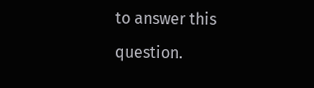to answer this question.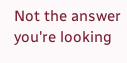Not the answer you're looking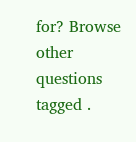for? Browse other questions tagged .